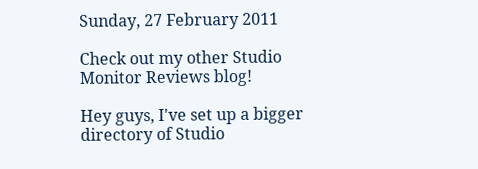Sunday, 27 February 2011

Check out my other Studio Monitor Reviews blog!

Hey guys, I've set up a bigger directory of Studio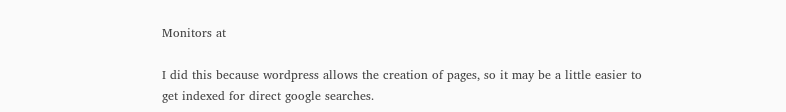Monitors at

I did this because wordpress allows the creation of pages, so it may be a little easier to get indexed for direct google searches.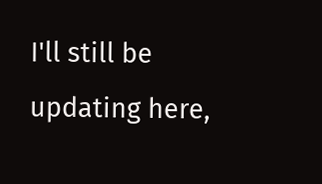I'll still be updating here,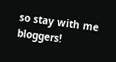so stay with me bloggers!